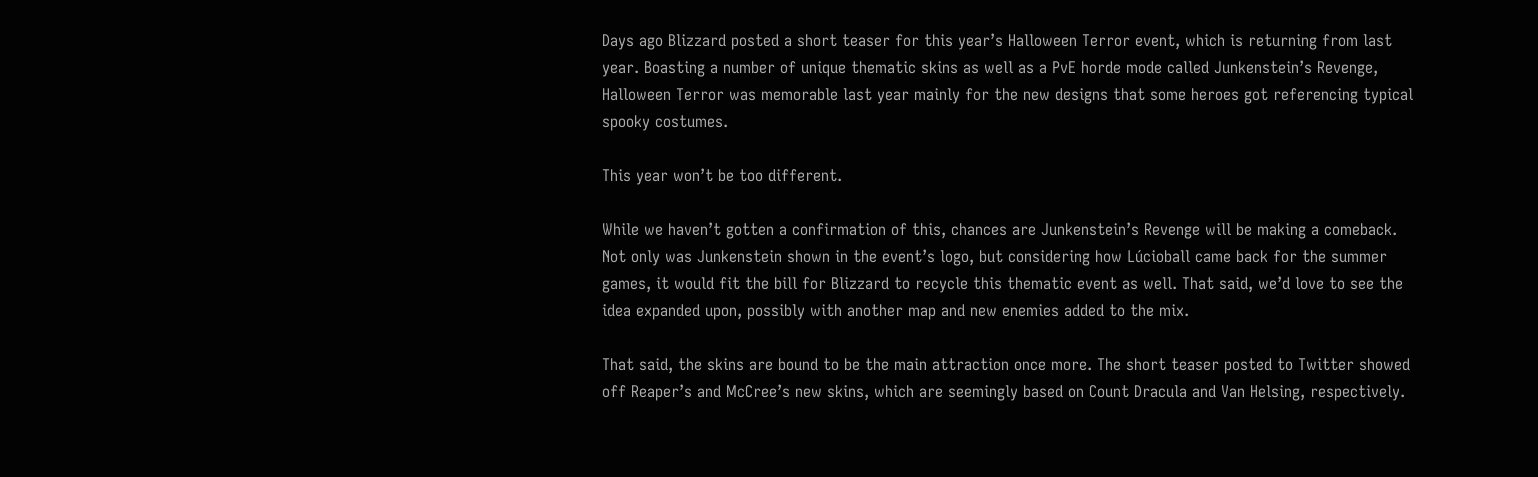Days ago Blizzard posted a short teaser for this year’s Halloween Terror event, which is returning from last year. Boasting a number of unique thematic skins as well as a PvE horde mode called Junkenstein’s Revenge, Halloween Terror was memorable last year mainly for the new designs that some heroes got referencing typical spooky costumes.

This year won’t be too different.

While we haven’t gotten a confirmation of this, chances are Junkenstein’s Revenge will be making a comeback. Not only was Junkenstein shown in the event’s logo, but considering how Lúcioball came back for the summer games, it would fit the bill for Blizzard to recycle this thematic event as well. That said, we’d love to see the idea expanded upon, possibly with another map and new enemies added to the mix.

That said, the skins are bound to be the main attraction once more. The short teaser posted to Twitter showed off Reaper’s and McCree’s new skins, which are seemingly based on Count Dracula and Van Helsing, respectively.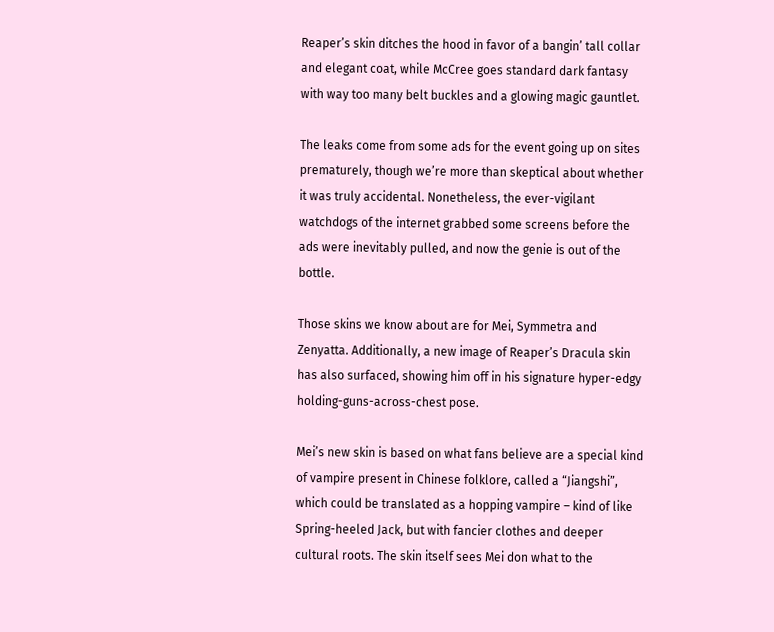Reaper’s skin ditches the hood in favor of a bangin’ tall collar and elegant coat, while McCree goes standard dark fantasy with way too many belt buckles and a glowing magic gauntlet.

The leaks come from some ads for the event going up on sites prematurely, though we’re more than skeptical about whether it was truly accidental. Nonetheless, the ever-vigilant watchdogs of the internet grabbed some screens before the ads were inevitably pulled, and now the genie is out of the bottle.

Those skins we know about are for Mei, Symmetra and Zenyatta. Additionally, a new image of Reaper’s Dracula skin has also surfaced, showing him off in his signature hyper-edgy holding-guns-across-chest pose.

Mei’s new skin is based on what fans believe are a special kind of vampire present in Chinese folklore, called a “Jiangshi”, which could be translated as a hopping vampire – kind of like Spring-heeled Jack, but with fancier clothes and deeper cultural roots. The skin itself sees Mei don what to the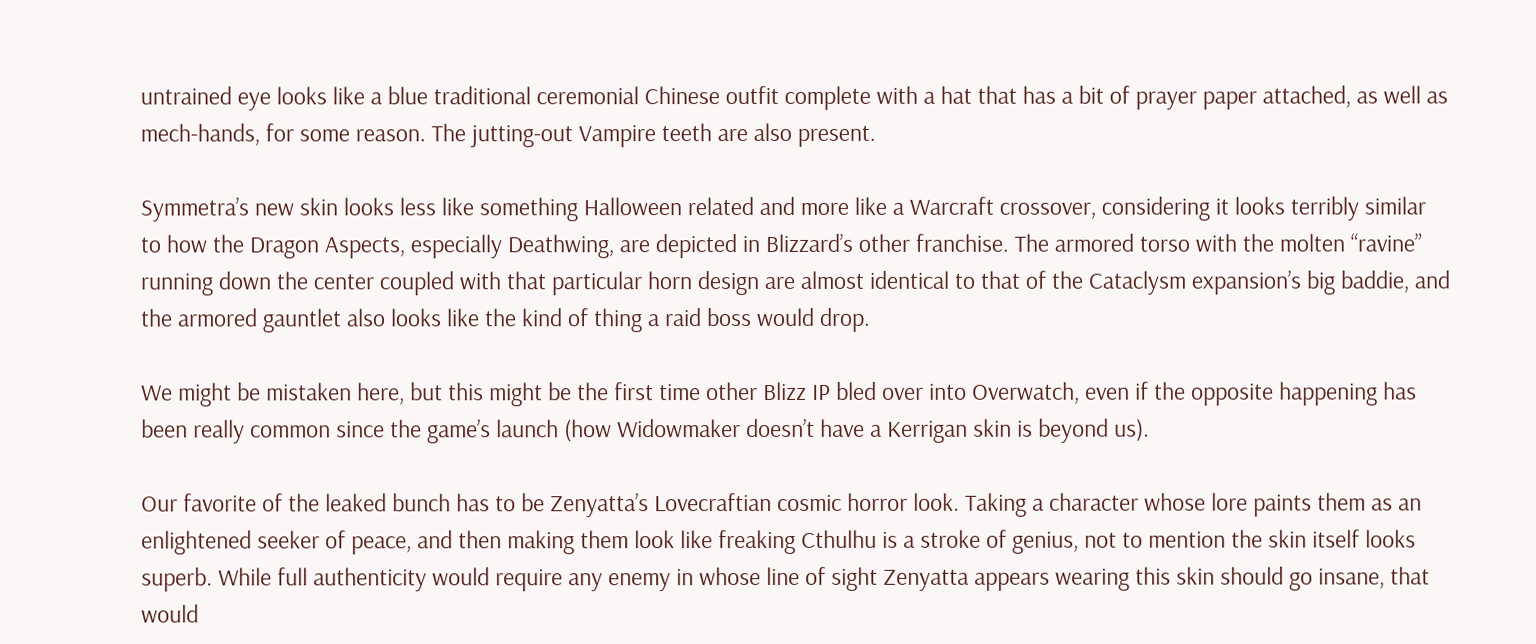untrained eye looks like a blue traditional ceremonial Chinese outfit complete with a hat that has a bit of prayer paper attached, as well as mech-hands, for some reason. The jutting-out Vampire teeth are also present.

Symmetra’s new skin looks less like something Halloween related and more like a Warcraft crossover, considering it looks terribly similar to how the Dragon Aspects, especially Deathwing, are depicted in Blizzard’s other franchise. The armored torso with the molten “ravine” running down the center coupled with that particular horn design are almost identical to that of the Cataclysm expansion’s big baddie, and the armored gauntlet also looks like the kind of thing a raid boss would drop.

We might be mistaken here, but this might be the first time other Blizz IP bled over into Overwatch, even if the opposite happening has been really common since the game’s launch (how Widowmaker doesn’t have a Kerrigan skin is beyond us).

Our favorite of the leaked bunch has to be Zenyatta’s Lovecraftian cosmic horror look. Taking a character whose lore paints them as an enlightened seeker of peace, and then making them look like freaking Cthulhu is a stroke of genius, not to mention the skin itself looks superb. While full authenticity would require any enemy in whose line of sight Zenyatta appears wearing this skin should go insane, that would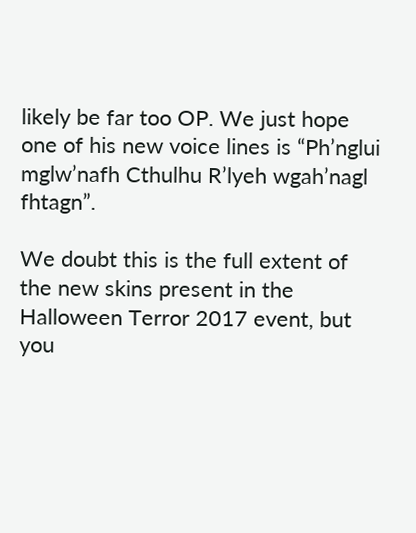likely be far too OP. We just hope one of his new voice lines is “Ph’nglui mglw’nafh Cthulhu R’lyeh wgah’nagl fhtagn”.

We doubt this is the full extent of the new skins present in the Halloween Terror 2017 event, but you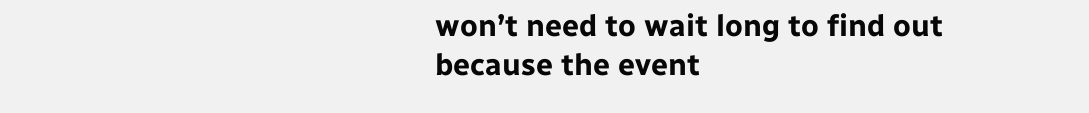won’t need to wait long to find out because the event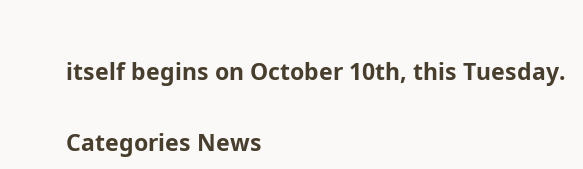itself begins on October 10th, this Tuesday.

Categories News